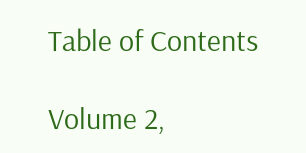Table of Contents

Volume 2,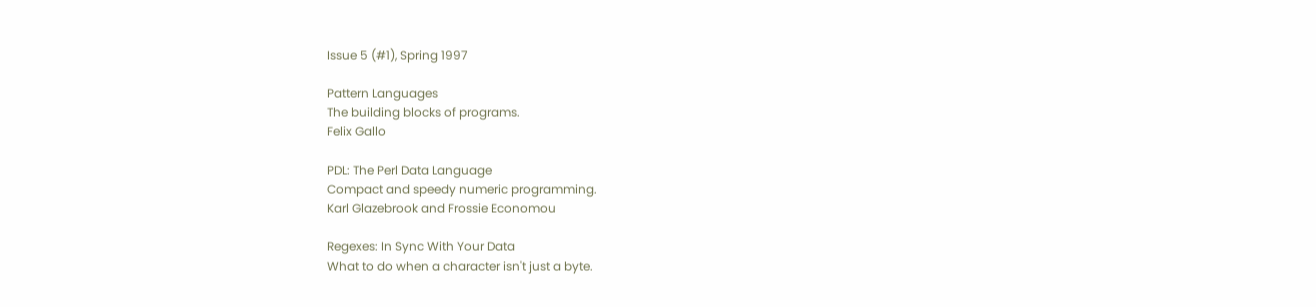Issue 5 (#1), Spring 1997

Pattern Languages
The building blocks of programs.
Felix Gallo

PDL: The Perl Data Language
Compact and speedy numeric programming.
Karl Glazebrook and Frossie Economou

Regexes: In Sync With Your Data
What to do when a character isn't just a byte.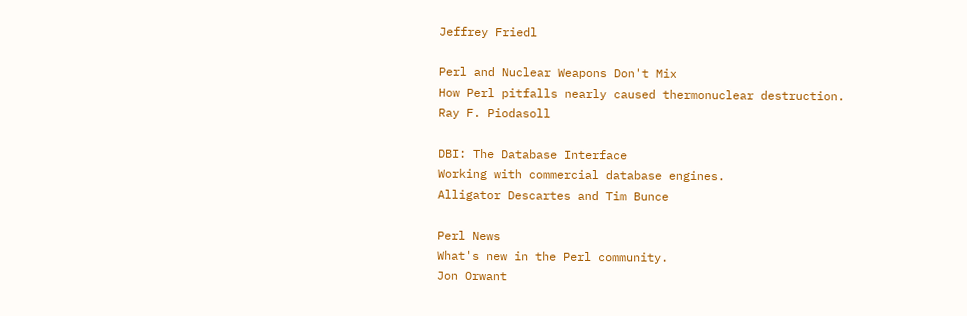Jeffrey Friedl

Perl and Nuclear Weapons Don't Mix
How Perl pitfalls nearly caused thermonuclear destruction.
Ray F. Piodasoll

DBI: The Database Interface
Working with commercial database engines.
Alligator Descartes and Tim Bunce

Perl News
What's new in the Perl community.
Jon Orwant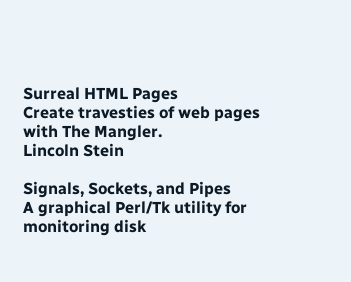Surreal HTML Pages
Create travesties of web pages with The Mangler.
Lincoln Stein

Signals, Sockets, and Pipes
A graphical Perl/Tk utility for monitoring disk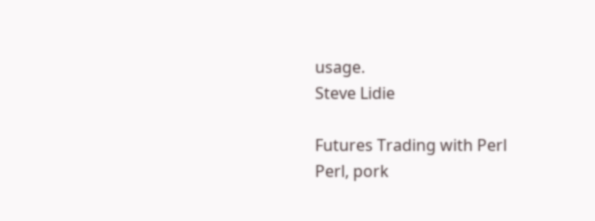usage.
Steve Lidie

Futures Trading with Perl
Perl, pork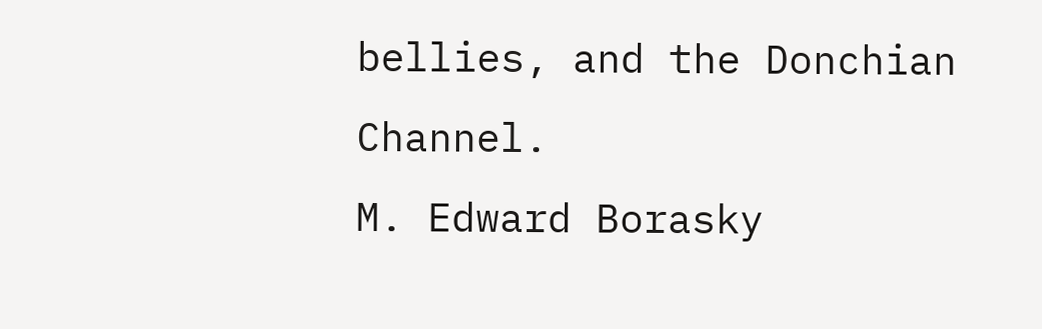bellies, and the Donchian Channel.
M. Edward Borasky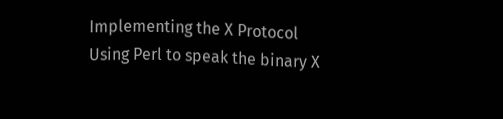Implementing the X Protocol
Using Perl to speak the binary X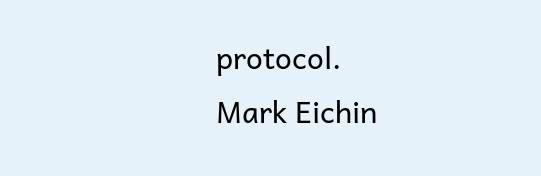protocol.
Mark Eichin